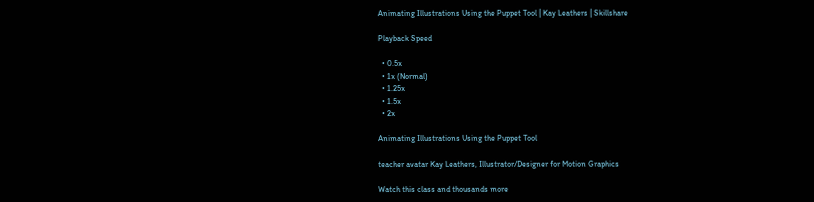Animating Illustrations Using the Puppet Tool | Kay Leathers | Skillshare

Playback Speed

  • 0.5x
  • 1x (Normal)
  • 1.25x
  • 1.5x
  • 2x

Animating Illustrations Using the Puppet Tool

teacher avatar Kay Leathers, Illustrator/Designer for Motion Graphics

Watch this class and thousands more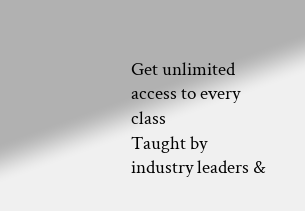Get unlimited access to every class
Taught by industry leaders &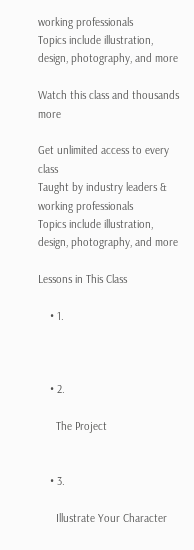working professionals
Topics include illustration, design, photography, and more

Watch this class and thousands more

Get unlimited access to every class
Taught by industry leaders & working professionals
Topics include illustration, design, photography, and more

Lessons in This Class

    • 1.



    • 2.

      The Project


    • 3.

      Illustrate Your Character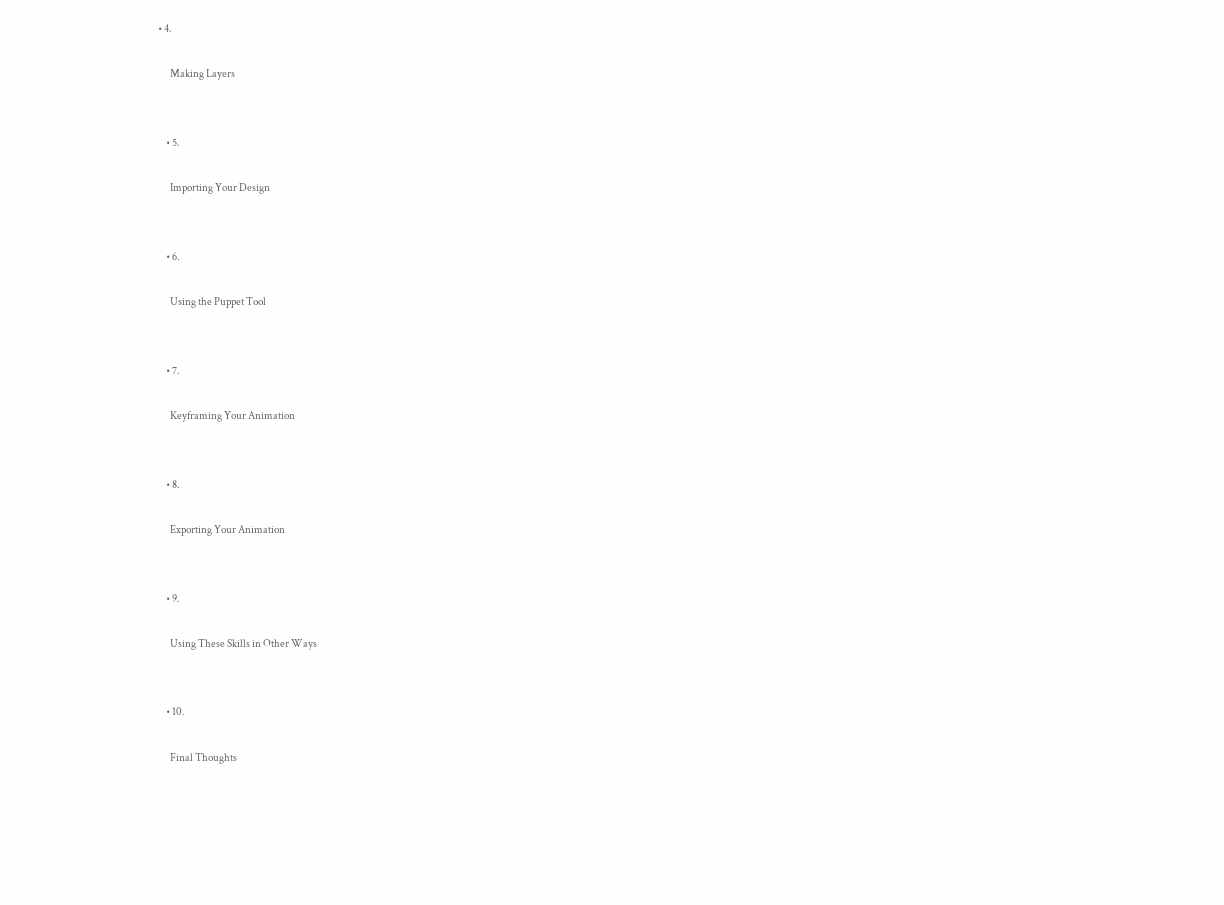• 4.

      Making Layers


    • 5.

      Importing Your Design


    • 6.

      Using the Puppet Tool


    • 7.

      Keyframing Your Animation


    • 8.

      Exporting Your Animation


    • 9.

      Using These Skills in Other Ways


    • 10.

      Final Thoughts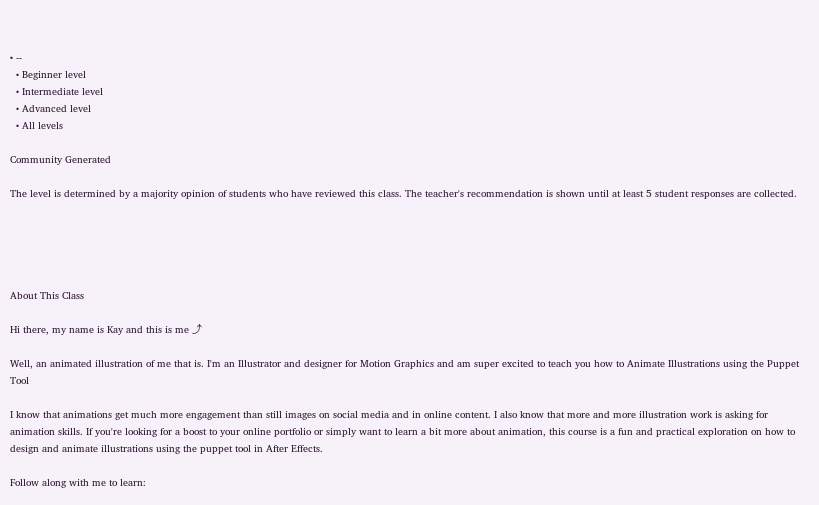• --
  • Beginner level
  • Intermediate level
  • Advanced level
  • All levels

Community Generated

The level is determined by a majority opinion of students who have reviewed this class. The teacher's recommendation is shown until at least 5 student responses are collected.





About This Class

Hi there, my name is Kay and this is me ⤴

Well, an animated illustration of me that is. I'm an Illustrator and designer for Motion Graphics and am super excited to teach you how to Animate Illustrations using the Puppet Tool

I know that animations get much more engagement than still images on social media and in online content. I also know that more and more illustration work is asking for animation skills. If you're looking for a boost to your online portfolio or simply want to learn a bit more about animation, this course is a fun and practical exploration on how to design and animate illustrations using the puppet tool in After Effects.

Follow along with me to learn: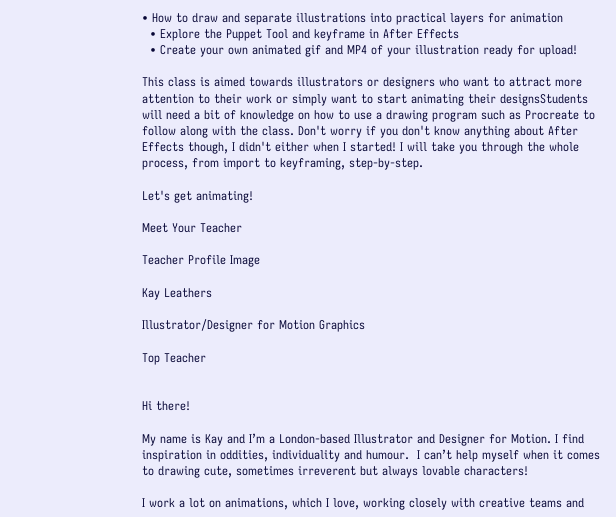• How to draw and separate illustrations into practical layers for animation
  • Explore the Puppet Tool and keyframe in After Effects
  • Create your own animated gif and MP4 of your illustration ready for upload!

This class is aimed towards illustrators or designers who want to attract more attention to their work or simply want to start animating their designsStudents will need a bit of knowledge on how to use a drawing program such as Procreate to follow along with the class. Don't worry if you don't know anything about After Effects though, I didn't either when I started! I will take you through the whole process, from import to keyframing, step-by-step.

Let's get animating!

Meet Your Teacher

Teacher Profile Image

Kay Leathers

Illustrator/Designer for Motion Graphics

Top Teacher


Hi there!

My name is Kay and I’m a London-based Illustrator and Designer for Motion. I find inspiration in oddities, individuality and humour.  I can’t help myself when it comes to drawing cute, sometimes irreverent but always lovable characters!

I work a lot on animations, which I love, working closely with creative teams and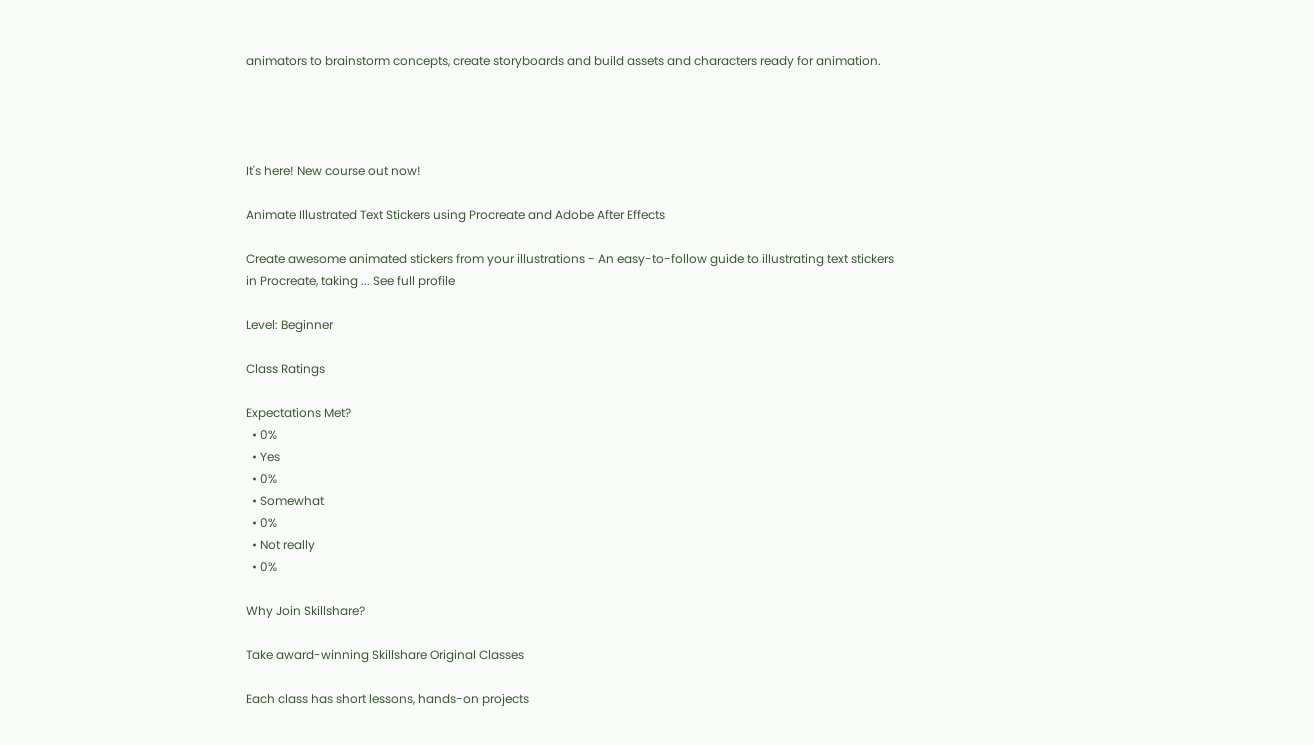animators to brainstorm concepts, create storyboards and build assets and characters ready for animation.




It's here! New course out now!

Animate Illustrated Text Stickers using Procreate and Adobe After Effects

Create awesome animated stickers from your illustrations - An easy-to-follow guide to illustrating text stickers in Procreate, taking ... See full profile

Level: Beginner

Class Ratings

Expectations Met?
  • 0%
  • Yes
  • 0%
  • Somewhat
  • 0%
  • Not really
  • 0%

Why Join Skillshare?

Take award-winning Skillshare Original Classes

Each class has short lessons, hands-on projects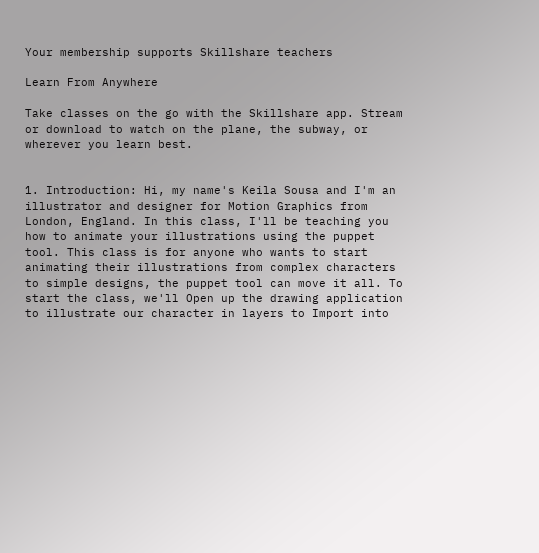Your membership supports Skillshare teachers

Learn From Anywhere

Take classes on the go with the Skillshare app. Stream or download to watch on the plane, the subway, or wherever you learn best.


1. Introduction: Hi, my name's Keila Sousa and I'm an illustrator and designer for Motion Graphics from London, England. In this class, I'll be teaching you how to animate your illustrations using the puppet tool. This class is for anyone who wants to start animating their illustrations from complex characters to simple designs, the puppet tool can move it all. To start the class, we'll Open up the drawing application to illustrate our character in layers to Import into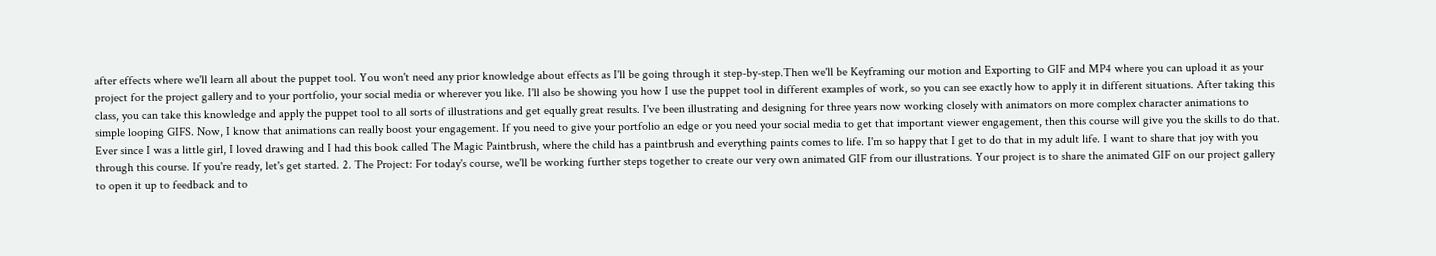after effects where we'll learn all about the puppet tool. You won't need any prior knowledge about effects as I'll be going through it step-by-step.Then we'll be Keyframing our motion and Exporting to GIF and MP4 where you can upload it as your project for the project gallery and to your portfolio, your social media or wherever you like. I'll also be showing you how I use the puppet tool in different examples of work, so you can see exactly how to apply it in different situations. After taking this class, you can take this knowledge and apply the puppet tool to all sorts of illustrations and get equally great results. I've been illustrating and designing for three years now working closely with animators on more complex character animations to simple looping GIFS. Now, I know that animations can really boost your engagement. If you need to give your portfolio an edge or you need your social media to get that important viewer engagement, then this course will give you the skills to do that. Ever since I was a little girl, I loved drawing and I had this book called The Magic Paintbrush, where the child has a paintbrush and everything paints comes to life. I'm so happy that I get to do that in my adult life. I want to share that joy with you through this course. If you're ready, let's get started. 2. The Project: For today's course, we'll be working further steps together to create our very own animated GIF from our illustrations. Your project is to share the animated GIF on our project gallery to open it up to feedback and to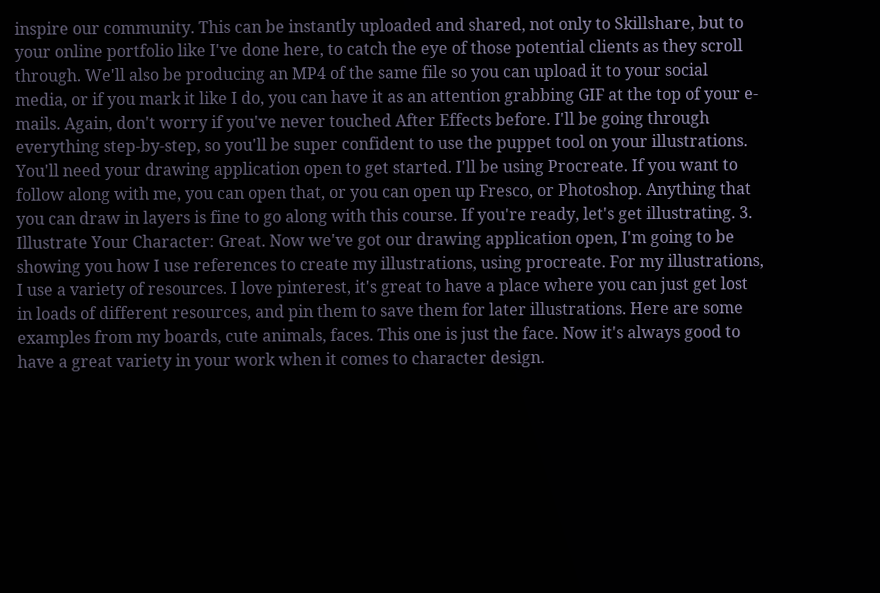inspire our community. This can be instantly uploaded and shared, not only to Skillshare, but to your online portfolio like I've done here, to catch the eye of those potential clients as they scroll through. We'll also be producing an MP4 of the same file so you can upload it to your social media, or if you mark it like I do, you can have it as an attention grabbing GIF at the top of your e-mails. Again, don't worry if you've never touched After Effects before. I'll be going through everything step-by-step, so you'll be super confident to use the puppet tool on your illustrations. You'll need your drawing application open to get started. I'll be using Procreate. If you want to follow along with me, you can open that, or you can open up Fresco, or Photoshop. Anything that you can draw in layers is fine to go along with this course. If you're ready, let's get illustrating. 3. Illustrate Your Character: Great. Now we've got our drawing application open, I'm going to be showing you how I use references to create my illustrations, using procreate. For my illustrations, I use a variety of resources. I love pinterest, it's great to have a place where you can just get lost in loads of different resources, and pin them to save them for later illustrations. Here are some examples from my boards, cute animals, faces. This one is just the face. Now it's always good to have a great variety in your work when it comes to character design.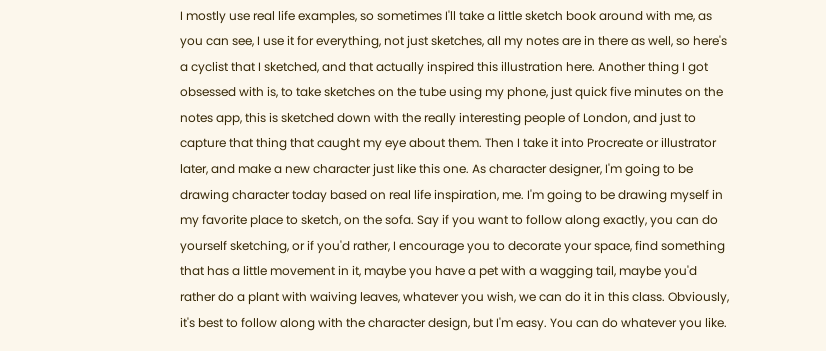I mostly use real life examples, so sometimes I'll take a little sketch book around with me, as you can see, I use it for everything, not just sketches, all my notes are in there as well, so here's a cyclist that I sketched, and that actually inspired this illustration here. Another thing I got obsessed with is, to take sketches on the tube using my phone, just quick five minutes on the notes app, this is sketched down with the really interesting people of London, and just to capture that thing that caught my eye about them. Then I take it into Procreate or illustrator later, and make a new character just like this one. As character designer, I'm going to be drawing character today based on real life inspiration, me. I'm going to be drawing myself in my favorite place to sketch, on the sofa. Say if you want to follow along exactly, you can do yourself sketching, or if you'd rather, I encourage you to decorate your space, find something that has a little movement in it, maybe you have a pet with a wagging tail, maybe you'd rather do a plant with waiving leaves, whatever you wish, we can do it in this class. Obviously, it's best to follow along with the character design, but I'm easy. You can do whatever you like.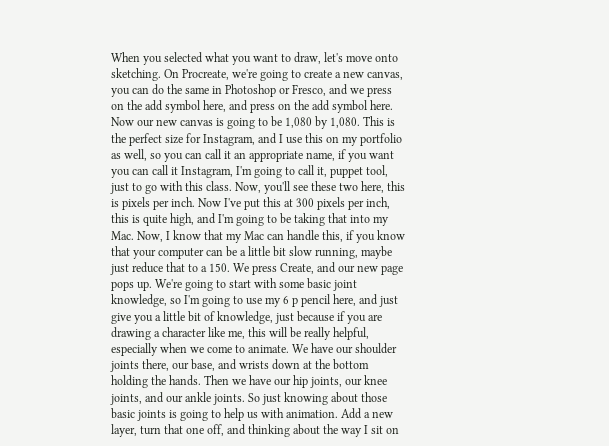When you selected what you want to draw, let's move onto sketching. On Procreate, we're going to create a new canvas, you can do the same in Photoshop or Fresco, and we press on the add symbol here, and press on the add symbol here. Now our new canvas is going to be 1,080 by 1,080. This is the perfect size for Instagram, and I use this on my portfolio as well, so you can call it an appropriate name, if you want you can call it Instagram, I'm going to call it, puppet tool, just to go with this class. Now, you'll see these two here, this is pixels per inch. Now I've put this at 300 pixels per inch, this is quite high, and I'm going to be taking that into my Mac. Now, I know that my Mac can handle this, if you know that your computer can be a little bit slow running, maybe just reduce that to a 150. We press Create, and our new page pops up. We're going to start with some basic joint knowledge, so I'm going to use my 6 p pencil here, and just give you a little bit of knowledge, just because if you are drawing a character like me, this will be really helpful, especially when we come to animate. We have our shoulder joints there, our base, and wrists down at the bottom holding the hands. Then we have our hip joints, our knee joints, and our ankle joints. So just knowing about those basic joints is going to help us with animation. Add a new layer, turn that one off, and thinking about the way I sit on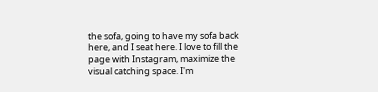the sofa, going to have my sofa back here, and I seat here. I love to fill the page with Instagram, maximize the visual catching space. I'm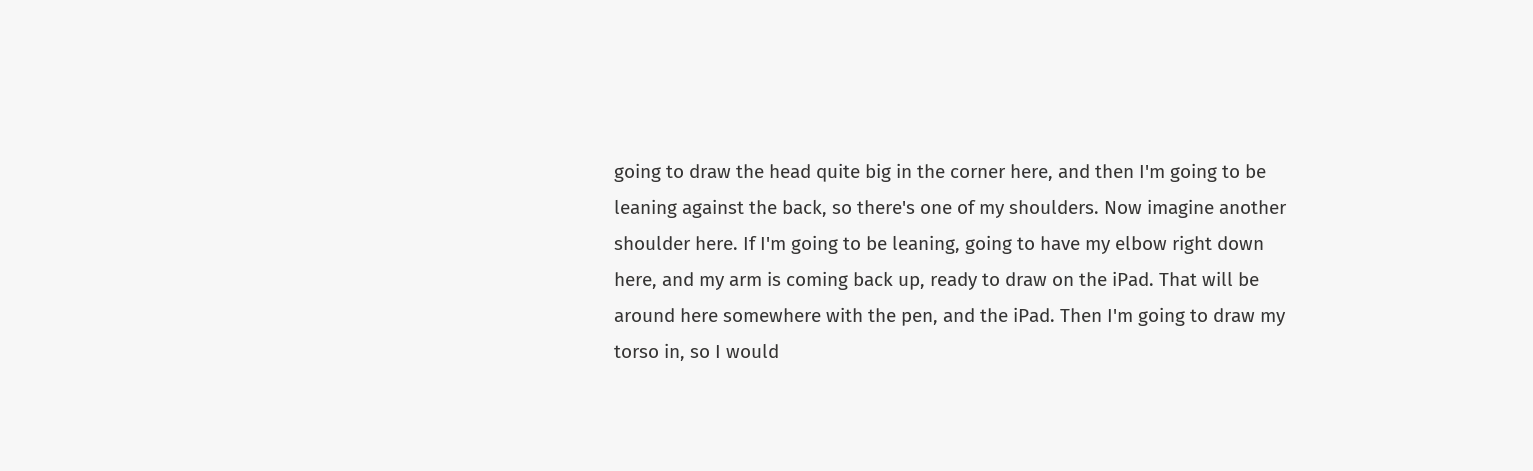going to draw the head quite big in the corner here, and then I'm going to be leaning against the back, so there's one of my shoulders. Now imagine another shoulder here. If I'm going to be leaning, going to have my elbow right down here, and my arm is coming back up, ready to draw on the iPad. That will be around here somewhere with the pen, and the iPad. Then I'm going to draw my torso in, so I would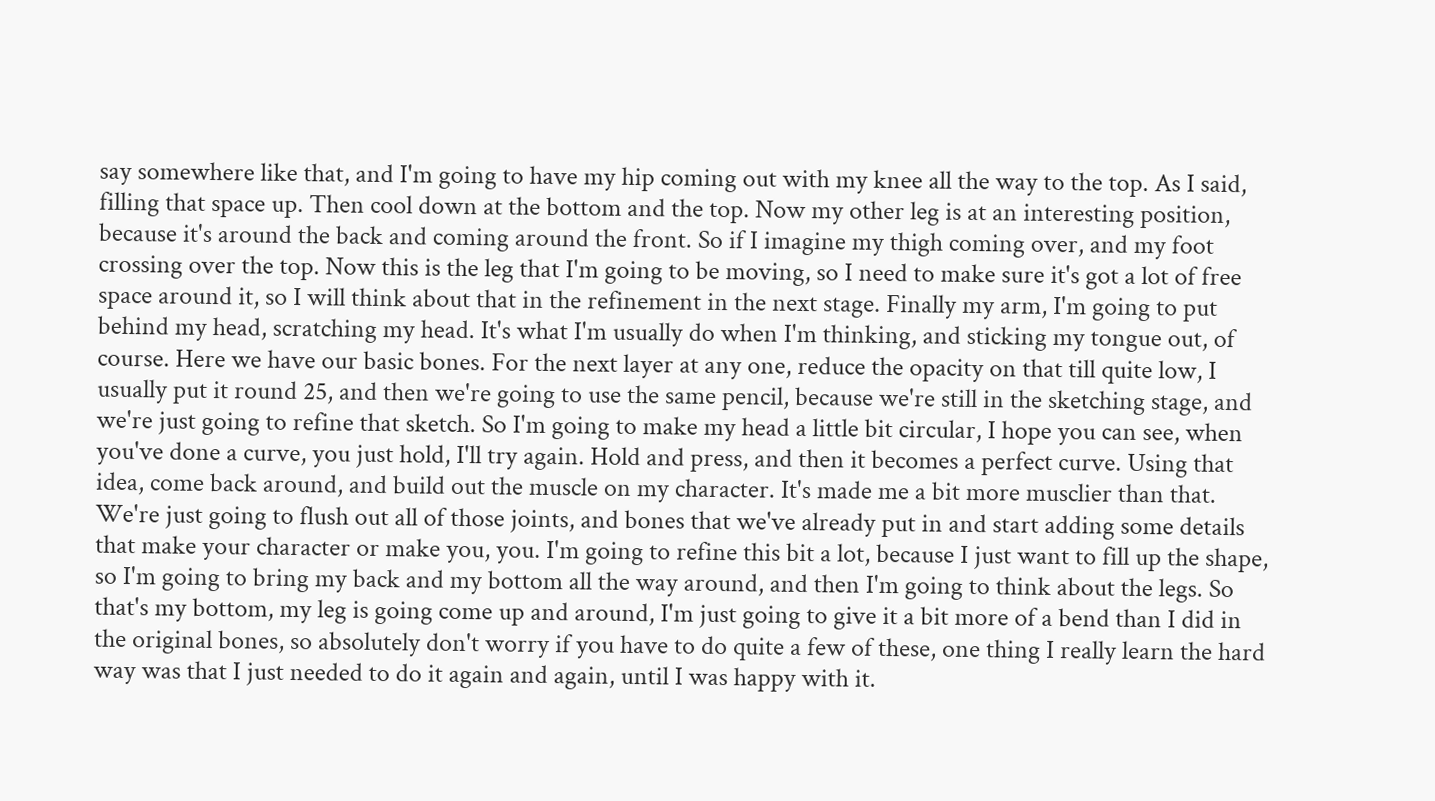say somewhere like that, and I'm going to have my hip coming out with my knee all the way to the top. As I said, filling that space up. Then cool down at the bottom and the top. Now my other leg is at an interesting position, because it's around the back and coming around the front. So if I imagine my thigh coming over, and my foot crossing over the top. Now this is the leg that I'm going to be moving, so I need to make sure it's got a lot of free space around it, so I will think about that in the refinement in the next stage. Finally my arm, I'm going to put behind my head, scratching my head. It's what I'm usually do when I'm thinking, and sticking my tongue out, of course. Here we have our basic bones. For the next layer at any one, reduce the opacity on that till quite low, I usually put it round 25, and then we're going to use the same pencil, because we're still in the sketching stage, and we're just going to refine that sketch. So I'm going to make my head a little bit circular, I hope you can see, when you've done a curve, you just hold, I'll try again. Hold and press, and then it becomes a perfect curve. Using that idea, come back around, and build out the muscle on my character. It's made me a bit more musclier than that. We're just going to flush out all of those joints, and bones that we've already put in and start adding some details that make your character or make you, you. I'm going to refine this bit a lot, because I just want to fill up the shape, so I'm going to bring my back and my bottom all the way around, and then I'm going to think about the legs. So that's my bottom, my leg is going come up and around, I'm just going to give it a bit more of a bend than I did in the original bones, so absolutely don't worry if you have to do quite a few of these, one thing I really learn the hard way was that I just needed to do it again and again, until I was happy with it.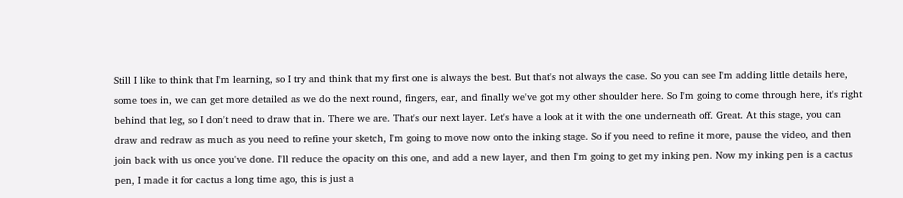Still I like to think that I'm learning, so I try and think that my first one is always the best. But that's not always the case. So you can see I'm adding little details here, some toes in, we can get more detailed as we do the next round, fingers, ear, and finally we've got my other shoulder here. So I'm going to come through here, it's right behind that leg, so I don't need to draw that in. There we are. That's our next layer. Let's have a look at it with the one underneath off. Great. At this stage, you can draw and redraw as much as you need to refine your sketch, I'm going to move now onto the inking stage. So if you need to refine it more, pause the video, and then join back with us once you've done. I'll reduce the opacity on this one, and add a new layer, and then I'm going to get my inking pen. Now my inking pen is a cactus pen, I made it for cactus a long time ago, this is just a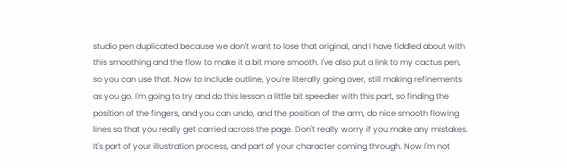studio pen duplicated because we don't want to lose that original, and I have fiddled about with this smoothing and the flow to make it a bit more smooth. I've also put a link to my cactus pen, so you can use that. Now to include outline, you're literally going over, still making refinements as you go. I'm going to try and do this lesson a little bit speedier with this part, so finding the position of the fingers, and you can undo, and the position of the arm, do nice smooth flowing lines so that you really get carried across the page. Don't really worry if you make any mistakes. It's part of your illustration process, and part of your character coming through. Now I'm not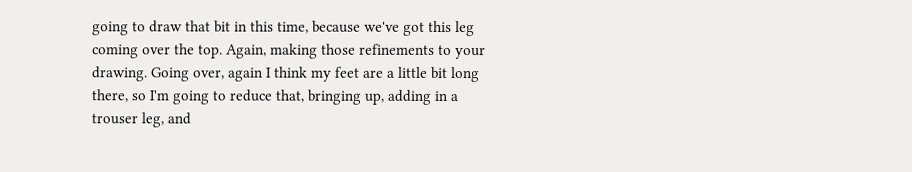going to draw that bit in this time, because we've got this leg coming over the top. Again, making those refinements to your drawing. Going over, again I think my feet are a little bit long there, so I'm going to reduce that, bringing up, adding in a trouser leg, and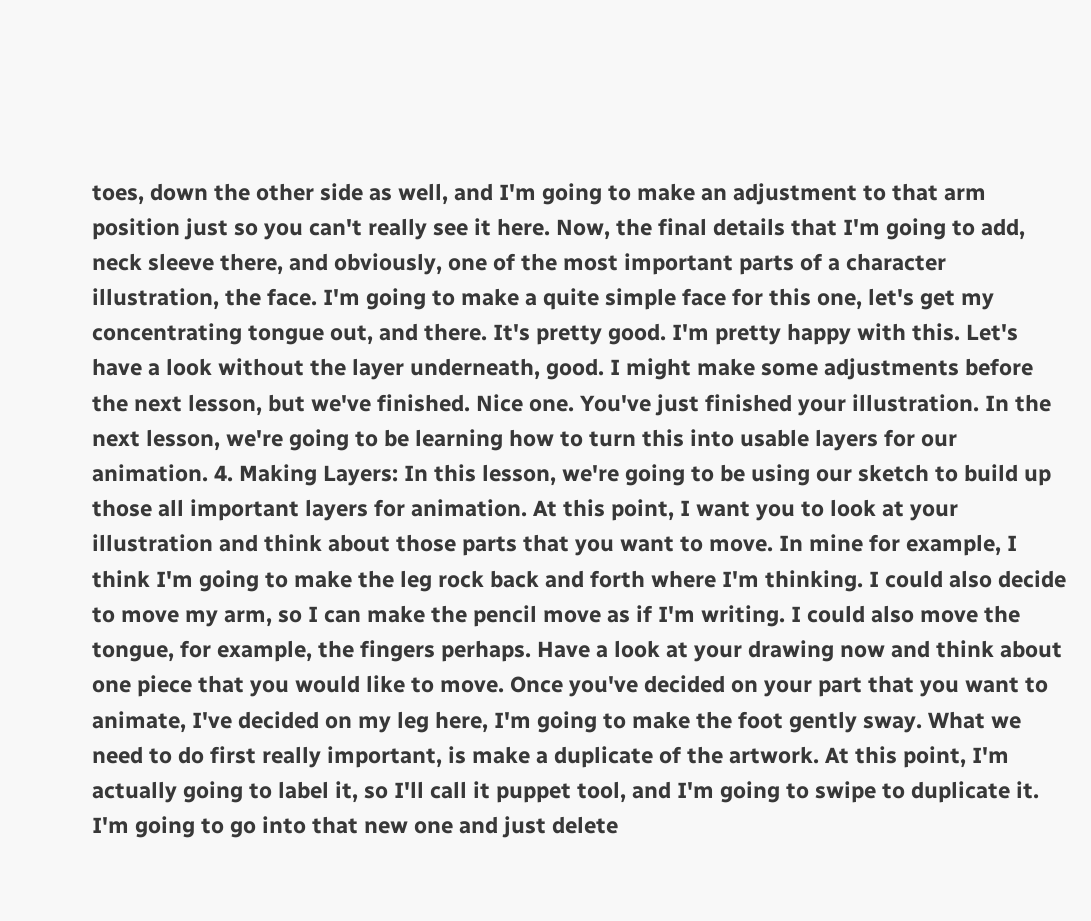toes, down the other side as well, and I'm going to make an adjustment to that arm position just so you can't really see it here. Now, the final details that I'm going to add, neck sleeve there, and obviously, one of the most important parts of a character illustration, the face. I'm going to make a quite simple face for this one, let's get my concentrating tongue out, and there. It's pretty good. I'm pretty happy with this. Let's have a look without the layer underneath, good. I might make some adjustments before the next lesson, but we've finished. Nice one. You've just finished your illustration. In the next lesson, we're going to be learning how to turn this into usable layers for our animation. 4. Making Layers: In this lesson, we're going to be using our sketch to build up those all important layers for animation. At this point, I want you to look at your illustration and think about those parts that you want to move. In mine for example, I think I'm going to make the leg rock back and forth where I'm thinking. I could also decide to move my arm, so I can make the pencil move as if I'm writing. I could also move the tongue, for example, the fingers perhaps. Have a look at your drawing now and think about one piece that you would like to move. Once you've decided on your part that you want to animate, I've decided on my leg here, I'm going to make the foot gently sway. What we need to do first really important, is make a duplicate of the artwork. At this point, I'm actually going to label it, so I'll call it puppet tool, and I'm going to swipe to duplicate it. I'm going to go into that new one and just delete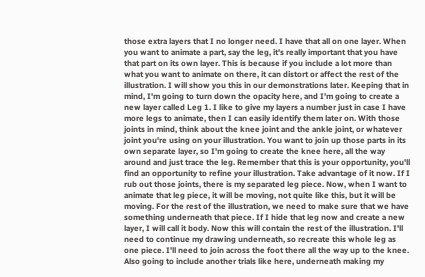those extra layers that I no longer need. I have that all on one layer. When you want to animate a part, say the leg, it's really important that you have that part on its own layer. This is because if you include a lot more than what you want to animate on there, it can distort or affect the rest of the illustration. I will show you this in our demonstrations later. Keeping that in mind, I'm going to turn down the opacity here, and I'm going to create a new layer called Leg 1. I like to give my layers a number just in case I have more legs to animate, then I can easily identify them later on. With those joints in mind, think about the knee joint and the ankle joint, or whatever joint you're using on your illustration. You want to join up those parts in its own separate layer, so I'm going to create the knee here, all the way around and just trace the leg. Remember that this is your opportunity, you'll find an opportunity to refine your illustration. Take advantage of it now. If I rub out those joints, there is my separated leg piece. Now, when I want to animate that leg piece, it will be moving, not quite like this, but it will be moving. For the rest of the illustration, we need to make sure that we have something underneath that piece. If I hide that leg now and create a new layer, I will call it body. Now this will contain the rest of the illustration. I'll need to continue my drawing underneath, so recreate this whole leg as one piece. I'll need to join across the foot there all the way up to the knee. Also going to include another trials like here, underneath making my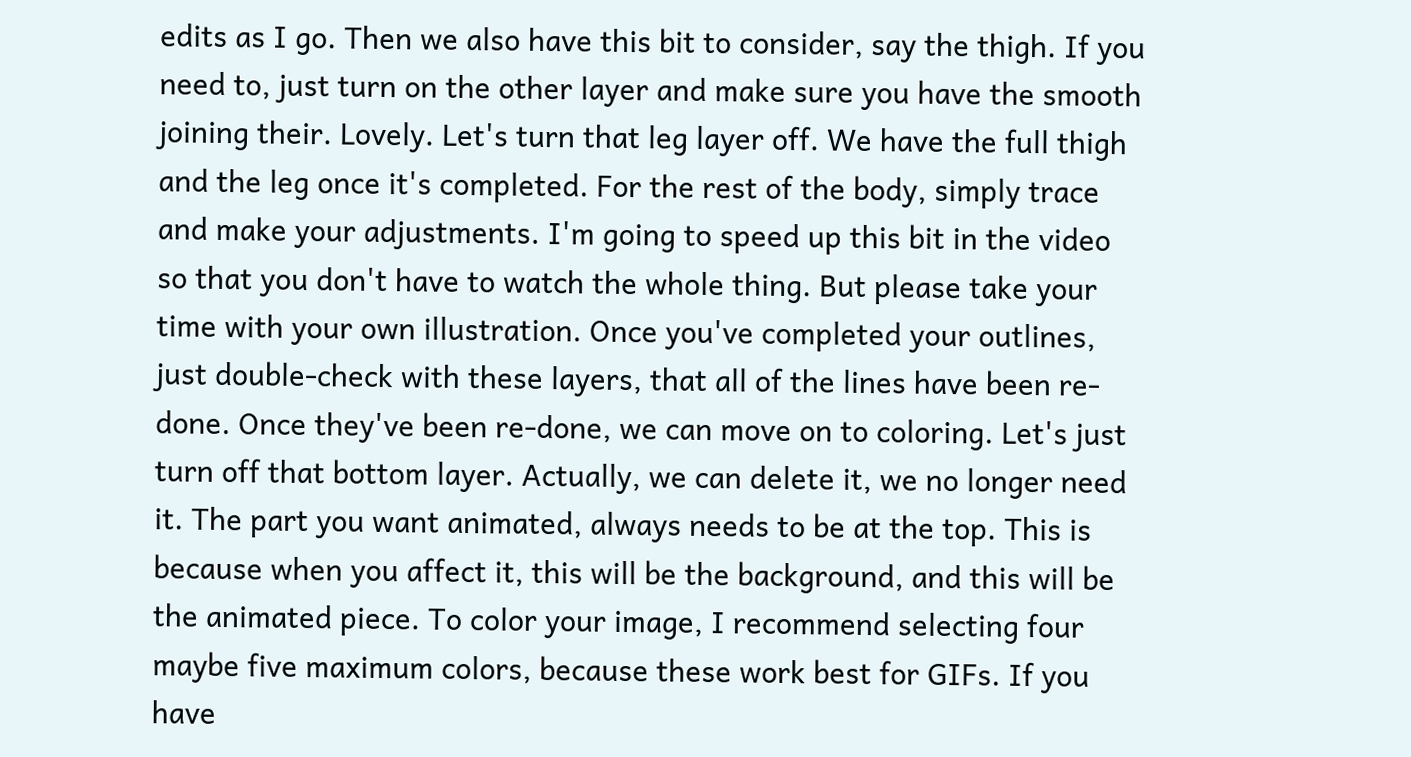edits as I go. Then we also have this bit to consider, say the thigh. If you need to, just turn on the other layer and make sure you have the smooth joining their. Lovely. Let's turn that leg layer off. We have the full thigh and the leg once it's completed. For the rest of the body, simply trace and make your adjustments. I'm going to speed up this bit in the video so that you don't have to watch the whole thing. But please take your time with your own illustration. Once you've completed your outlines, just double-check with these layers, that all of the lines have been re-done. Once they've been re-done, we can move on to coloring. Let's just turn off that bottom layer. Actually, we can delete it, we no longer need it. The part you want animated, always needs to be at the top. This is because when you affect it, this will be the background, and this will be the animated piece. To color your image, I recommend selecting four maybe five maximum colors, because these work best for GIFs. If you have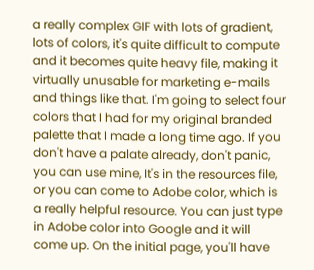a really complex GIF with lots of gradient, lots of colors, it's quite difficult to compute and it becomes quite heavy file, making it virtually unusable for marketing e-mails and things like that. I'm going to select four colors that I had for my original branded palette that I made a long time ago. If you don't have a palate already, don't panic, you can use mine, It's in the resources file, or you can come to Adobe color, which is a really helpful resource. You can just type in Adobe color into Google and it will come up. On the initial page, you'll have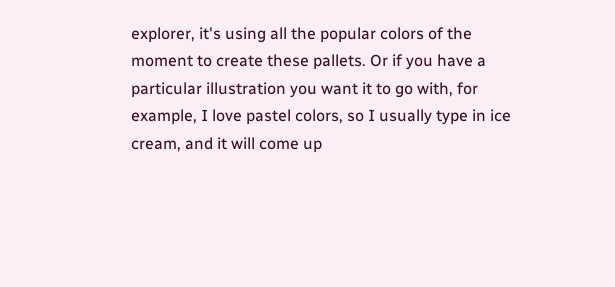explorer, it's using all the popular colors of the moment to create these pallets. Or if you have a particular illustration you want it to go with, for example, I love pastel colors, so I usually type in ice cream, and it will come up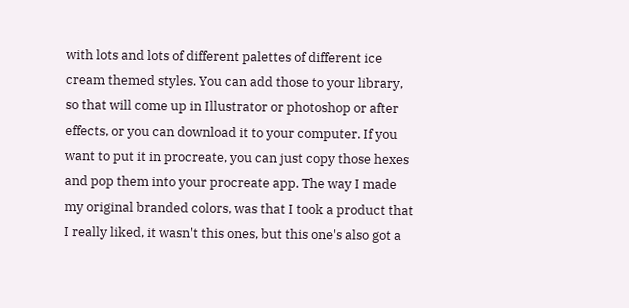with lots and lots of different palettes of different ice cream themed styles. You can add those to your library, so that will come up in Illustrator or photoshop or after effects, or you can download it to your computer. If you want to put it in procreate, you can just copy those hexes and pop them into your procreate app. The way I made my original branded colors, was that I took a product that I really liked, it wasn't this ones, but this one's also got a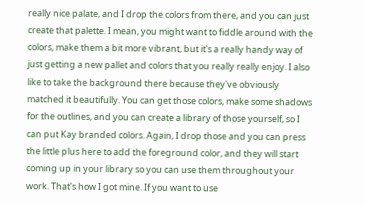really nice palate, and I drop the colors from there, and you can just create that palette. I mean, you might want to fiddle around with the colors, make them a bit more vibrant, but it's a really handy way of just getting a new pallet and colors that you really really enjoy. I also like to take the background there because they've obviously matched it beautifully. You can get those colors, make some shadows for the outlines, and you can create a library of those yourself, so I can put Kay branded colors. Again, I drop those and you can press the little plus here to add the foreground color, and they will start coming up in your library so you can use them throughout your work. That's how I got mine. If you want to use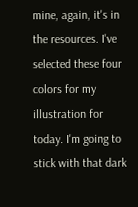mine, again, it's in the resources. I've selected these four colors for my illustration for today. I'm going to stick with that dark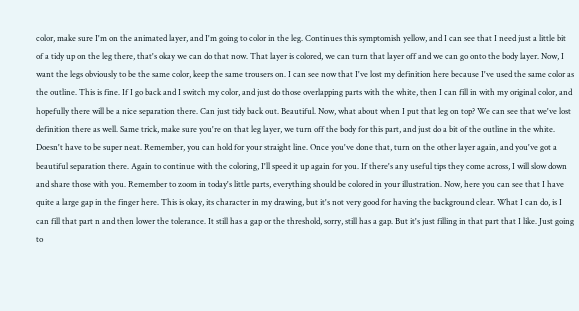color, make sure I'm on the animated layer, and I'm going to color in the leg. Continues this symptomish yellow, and I can see that I need just a little bit of a tidy up on the leg there, that's okay we can do that now. That layer is colored, we can turn that layer off and we can go onto the body layer. Now, I want the legs obviously to be the same color, keep the same trousers on. I can see now that I've lost my definition here because I've used the same color as the outline. This is fine. If I go back and I switch my color, and just do those overlapping parts with the white, then I can fill in with my original color, and hopefully there will be a nice separation there. Can just tidy back out. Beautiful. Now, what about when I put that leg on top? We can see that we've lost definition there as well. Same trick, make sure you're on that leg layer, we turn off the body for this part, and just do a bit of the outline in the white. Doesn't have to be super neat. Remember, you can hold for your straight line. Once you've done that, turn on the other layer again, and you've got a beautiful separation there. Again to continue with the coloring, I'll speed it up again for you. If there's any useful tips they come across, I will slow down and share those with you. Remember to zoom in today's little parts, everything should be colored in your illustration. Now, here you can see that I have quite a large gap in the finger here. This is okay, its character in my drawing, but it's not very good for having the background clear. What I can do, is I can fill that part n and then lower the tolerance. It still has a gap or the threshold, sorry, still has a gap. But it's just filling in that part that I like. Just going to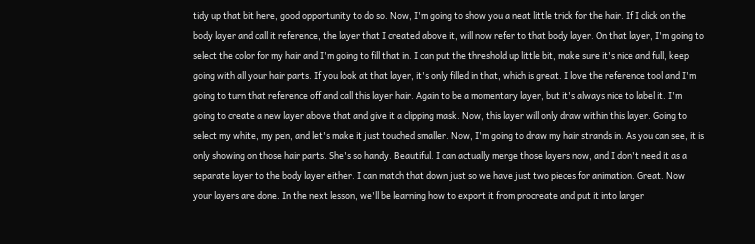tidy up that bit here, good opportunity to do so. Now, I'm going to show you a neat little trick for the hair. If I click on the body layer and call it reference, the layer that I created above it, will now refer to that body layer. On that layer, I'm going to select the color for my hair and I'm going to fill that in. I can put the threshold up little bit, make sure it's nice and full, keep going with all your hair parts. If you look at that layer, it's only filled in that, which is great. I love the reference tool and I'm going to turn that reference off and call this layer hair. Again to be a momentary layer, but it's always nice to label it. I'm going to create a new layer above that and give it a clipping mask. Now, this layer will only draw within this layer. Going to select my white, my pen, and let's make it just touched smaller. Now, I'm going to draw my hair strands in. As you can see, it is only showing on those hair parts. She's so handy. Beautiful. I can actually merge those layers now, and I don't need it as a separate layer to the body layer either. I can match that down just so we have just two pieces for animation. Great. Now your layers are done. In the next lesson, we'll be learning how to export it from procreate and put it into larger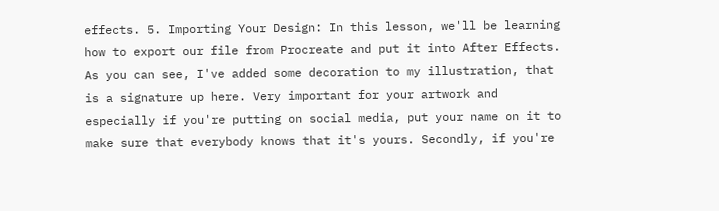effects. 5. Importing Your Design: In this lesson, we'll be learning how to export our file from Procreate and put it into After Effects. As you can see, I've added some decoration to my illustration, that is a signature up here. Very important for your artwork and especially if you're putting on social media, put your name on it to make sure that everybody knows that it's yours. Secondly, if you're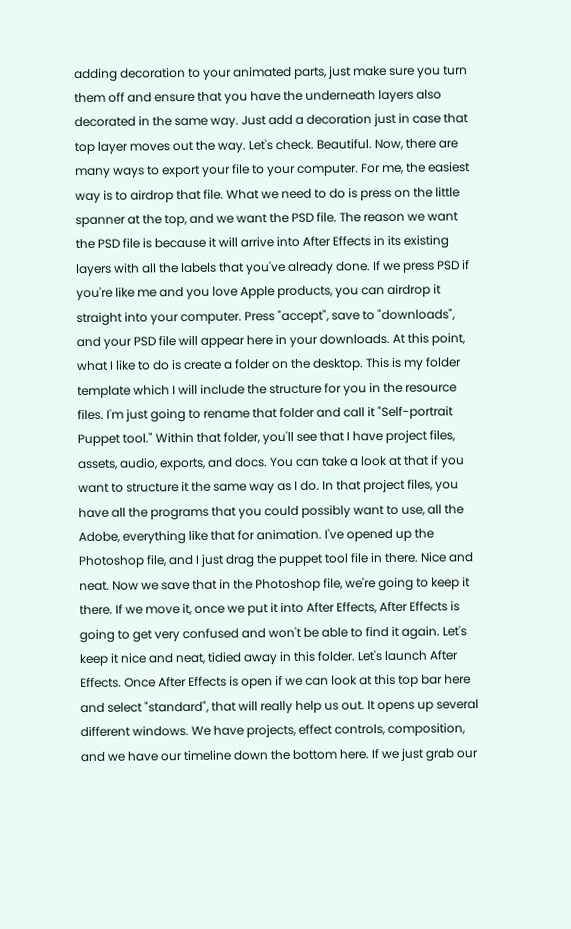adding decoration to your animated parts, just make sure you turn them off and ensure that you have the underneath layers also decorated in the same way. Just add a decoration just in case that top layer moves out the way. Let's check. Beautiful. Now, there are many ways to export your file to your computer. For me, the easiest way is to airdrop that file. What we need to do is press on the little spanner at the top, and we want the PSD file. The reason we want the PSD file is because it will arrive into After Effects in its existing layers with all the labels that you've already done. If we press PSD if you're like me and you love Apple products, you can airdrop it straight into your computer. Press "accept", save to "downloads", and your PSD file will appear here in your downloads. At this point, what I like to do is create a folder on the desktop. This is my folder template which I will include the structure for you in the resource files. I'm just going to rename that folder and call it "Self-portrait Puppet tool." Within that folder, you'll see that I have project files, assets, audio, exports, and docs. You can take a look at that if you want to structure it the same way as I do. In that project files, you have all the programs that you could possibly want to use, all the Adobe, everything like that for animation. I've opened up the Photoshop file, and I just drag the puppet tool file in there. Nice and neat. Now we save that in the Photoshop file, we're going to keep it there. If we move it, once we put it into After Effects, After Effects is going to get very confused and won't be able to find it again. Let's keep it nice and neat, tidied away in this folder. Let's launch After Effects. Once After Effects is open if we can look at this top bar here and select "standard", that will really help us out. It opens up several different windows. We have projects, effect controls, composition, and we have our timeline down the bottom here. If we just grab our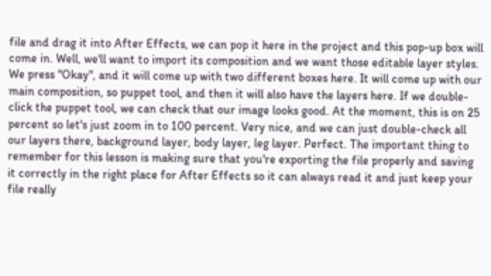file and drag it into After Effects, we can pop it here in the project and this pop-up box will come in. Well, we'll want to import its composition and we want those editable layer styles. We press "Okay", and it will come up with two different boxes here. It will come up with our main composition, so puppet tool, and then it will also have the layers here. If we double-click the puppet tool, we can check that our image looks good. At the moment, this is on 25 percent so let's just zoom in to 100 percent. Very nice, and we can just double-check all our layers there, background layer, body layer, leg layer. Perfect. The important thing to remember for this lesson is making sure that you're exporting the file properly and saving it correctly in the right place for After Effects so it can always read it and just keep your file really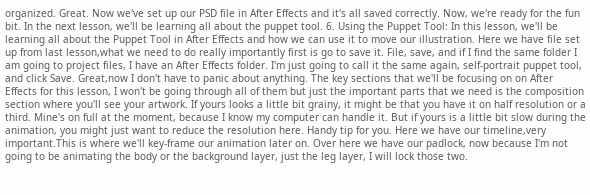organized. Great. Now we've set up our PSD file in After Effects and it's all saved correctly. Now, we're ready for the fun bit. In the next lesson, we'll be learning all about the puppet tool. 6. Using the Puppet Tool: In this lesson, we'll be learning all about the Puppet Tool in After Effects and how we can use it to move our illustration. Here we have file set up from last lesson,what we need to do really importantly first is go to save it. File, save, and if I find the same folder I am going to project files, I have an After Effects folder. I'm just going to call it the same again, self-portrait puppet tool, and click Save. Great,now I don't have to panic about anything. The key sections that we'll be focusing on on After Effects for this lesson, I won't be going through all of them but just the important parts that we need is the composition section where you'll see your artwork. If yours looks a little bit grainy, it might be that you have it on half resolution or a third. Mine's on full at the moment, because I know my computer can handle it. But if yours is a little bit slow during the animation, you might just want to reduce the resolution here. Handy tip for you. Here we have our timeline,very important.This is where we'll key-frame our animation later on. Over here we have our padlock, now because I'm not going to be animating the body or the background layer, just the leg layer, I will lock those two.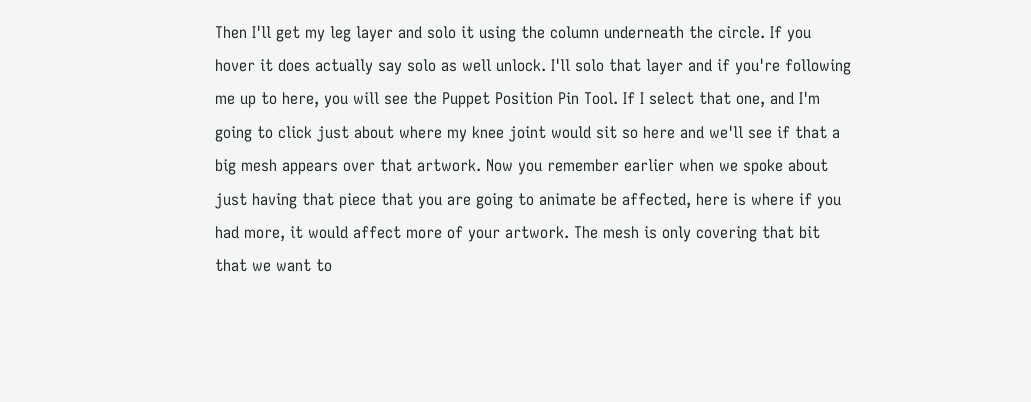Then I'll get my leg layer and solo it using the column underneath the circle. If you hover it does actually say solo as well unlock. I'll solo that layer and if you're following me up to here, you will see the Puppet Position Pin Tool. If I select that one, and I'm going to click just about where my knee joint would sit so here and we'll see if that a big mesh appears over that artwork. Now you remember earlier when we spoke about just having that piece that you are going to animate be affected, here is where if you had more, it would affect more of your artwork. The mesh is only covering that bit that we want to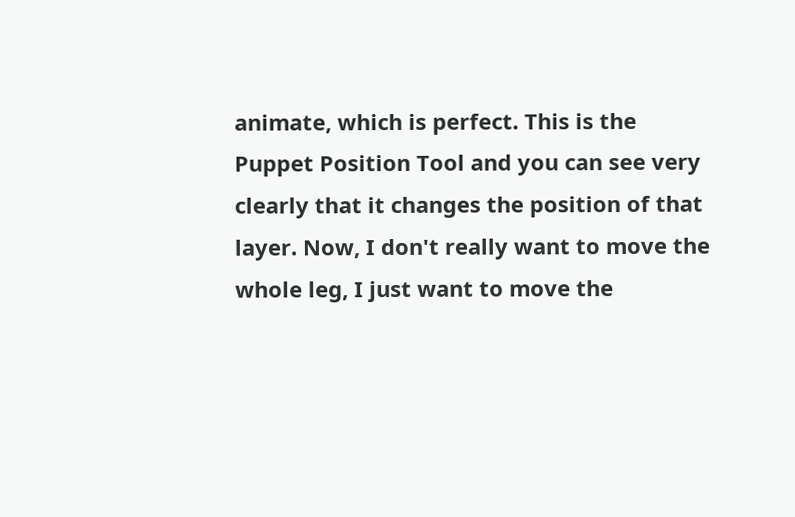animate, which is perfect. This is the Puppet Position Tool and you can see very clearly that it changes the position of that layer. Now, I don't really want to move the whole leg, I just want to move the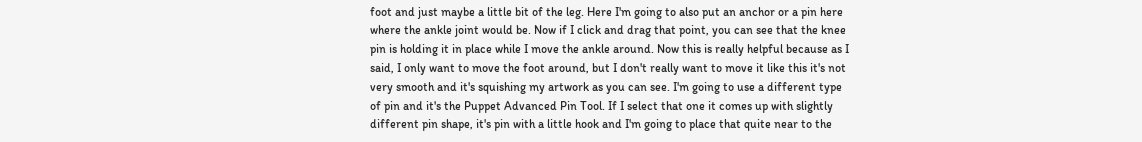foot and just maybe a little bit of the leg. Here I'm going to also put an anchor or a pin here where the ankle joint would be. Now if I click and drag that point, you can see that the knee pin is holding it in place while I move the ankle around. Now this is really helpful because as I said, I only want to move the foot around, but I don't really want to move it like this it's not very smooth and it's squishing my artwork as you can see. I'm going to use a different type of pin and it's the Puppet Advanced Pin Tool. If I select that one it comes up with slightly different pin shape, it's pin with a little hook and I'm going to place that quite near to the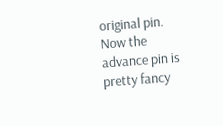original pin. Now the advance pin is pretty fancy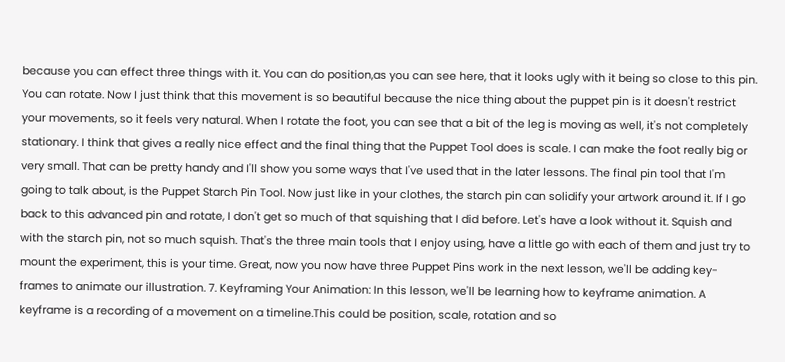because you can effect three things with it. You can do position,as you can see here, that it looks ugly with it being so close to this pin. You can rotate. Now I just think that this movement is so beautiful because the nice thing about the puppet pin is it doesn't restrict your movements, so it feels very natural. When I rotate the foot, you can see that a bit of the leg is moving as well, it's not completely stationary. I think that gives a really nice effect and the final thing that the Puppet Tool does is scale. I can make the foot really big or very small. That can be pretty handy and I'll show you some ways that I've used that in the later lessons. The final pin tool that I'm going to talk about, is the Puppet Starch Pin Tool. Now just like in your clothes, the starch pin can solidify your artwork around it. If I go back to this advanced pin and rotate, I don't get so much of that squishing that I did before. Let's have a look without it. Squish and with the starch pin, not so much squish. That's the three main tools that I enjoy using, have a little go with each of them and just try to mount the experiment, this is your time. Great, now you now have three Puppet Pins work in the next lesson, we'll be adding key-frames to animate our illustration. 7. Keyframing Your Animation: In this lesson, we'll be learning how to keyframe animation. A keyframe is a recording of a movement on a timeline.This could be position, scale, rotation and so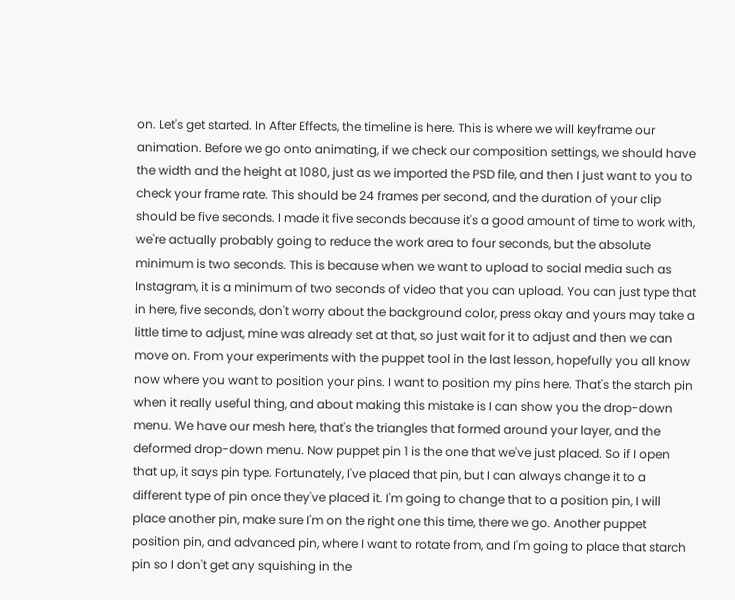on. Let's get started. In After Effects, the timeline is here. This is where we will keyframe our animation. Before we go onto animating, if we check our composition settings, we should have the width and the height at 1080, just as we imported the PSD file, and then I just want to you to check your frame rate. This should be 24 frames per second, and the duration of your clip should be five seconds. I made it five seconds because it's a good amount of time to work with, we're actually probably going to reduce the work area to four seconds, but the absolute minimum is two seconds. This is because when we want to upload to social media such as Instagram, it is a minimum of two seconds of video that you can upload. You can just type that in here, five seconds, don't worry about the background color, press okay and yours may take a little time to adjust, mine was already set at that, so just wait for it to adjust and then we can move on. From your experiments with the puppet tool in the last lesson, hopefully you all know now where you want to position your pins. I want to position my pins here. That's the starch pin when it really useful thing, and about making this mistake is I can show you the drop-down menu. We have our mesh here, that's the triangles that formed around your layer, and the deformed drop-down menu. Now puppet pin 1 is the one that we've just placed. So if I open that up, it says pin type. Fortunately, I've placed that pin, but I can always change it to a different type of pin once they've placed it. I'm going to change that to a position pin, I will place another pin, make sure I'm on the right one this time, there we go. Another puppet position pin, and advanced pin, where I want to rotate from, and I'm going to place that starch pin so I don't get any squishing in the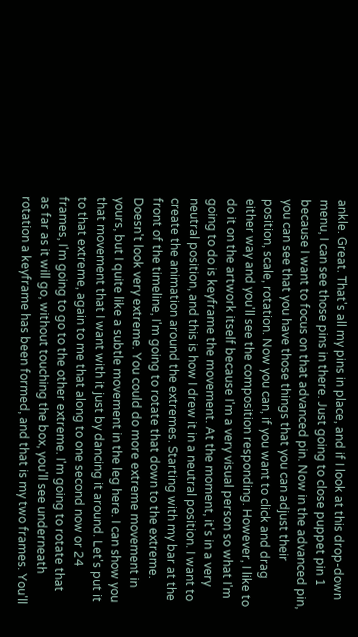ankle. Great. That's all my pins in place, and if I look at this drop-down menu, I can see those pins in there. Just going to close puppet pin 1 because I want to focus on that advanced pin. Now in the advanced pin, you can see that you have those things that you can adjust their position, scale, rotation. Now you can, if you want to click and drag either way and you'll see the composition responding. However, I like to do it on the artwork itself because I'm a very visual person so what I'm going to do is keyframe the movement. At the moment, it's in a very neutral position, and this is how I drew it in a neutral position. I want to create the animation around the extremes. Starting with my bar at the front of the timeline, I'm going to rotate that down to the extreme. Doesn't look very extreme. You could do more extreme movement in yours, but I quite like a subtle movement in the leg here. I can show you that movement that I want with it just by dancing it around. Let's put it to that extreme, again to me that along to one second now or 24 frames, I'm going to go to the other extreme. I'm going to rotate that as far as it will go, without touching the box, you'll see underneath rotation a keyframe has been formed, and that is my two frames. You'll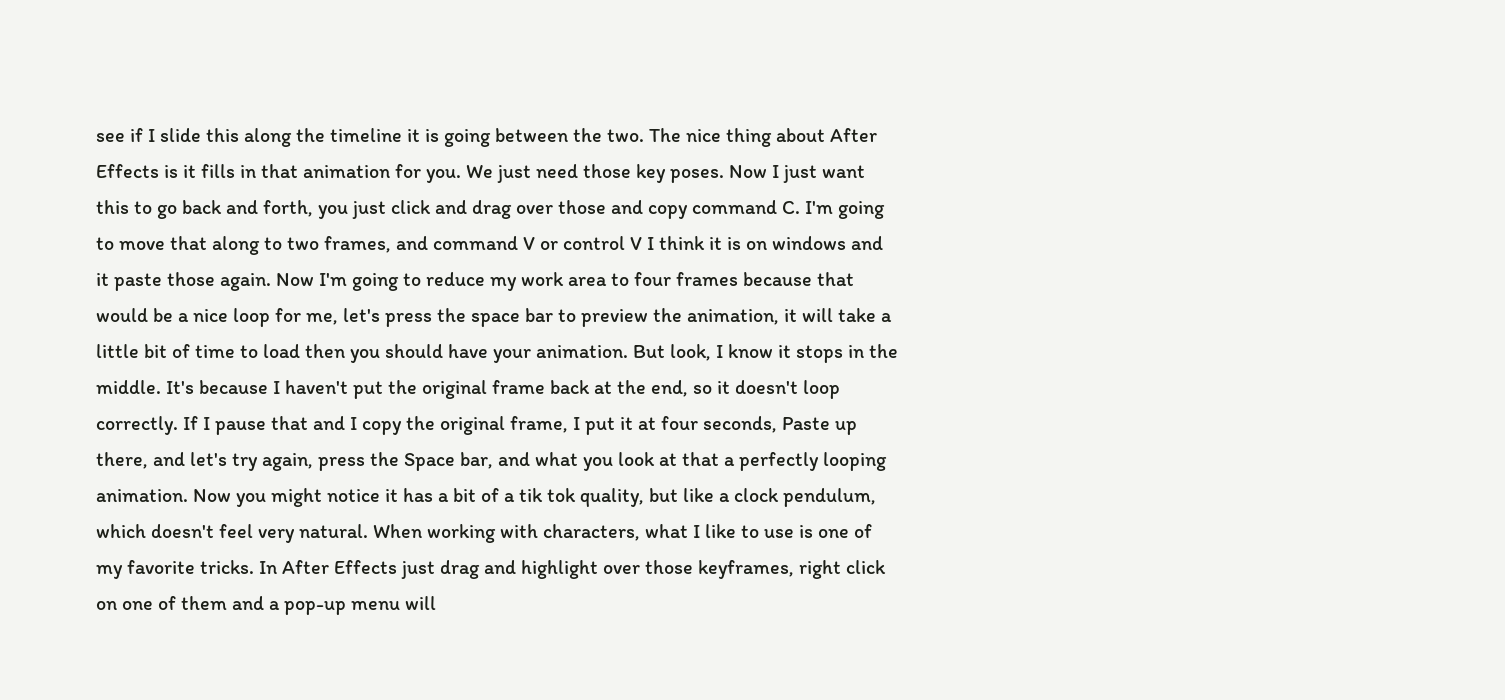see if I slide this along the timeline it is going between the two. The nice thing about After Effects is it fills in that animation for you. We just need those key poses. Now I just want this to go back and forth, you just click and drag over those and copy command C. I'm going to move that along to two frames, and command V or control V I think it is on windows and it paste those again. Now I'm going to reduce my work area to four frames because that would be a nice loop for me, let's press the space bar to preview the animation, it will take a little bit of time to load then you should have your animation. But look, I know it stops in the middle. It's because I haven't put the original frame back at the end, so it doesn't loop correctly. If I pause that and I copy the original frame, I put it at four seconds, Paste up there, and let's try again, press the Space bar, and what you look at that a perfectly looping animation. Now you might notice it has a bit of a tik tok quality, but like a clock pendulum, which doesn't feel very natural. When working with characters, what I like to use is one of my favorite tricks. In After Effects just drag and highlight over those keyframes, right click on one of them and a pop-up menu will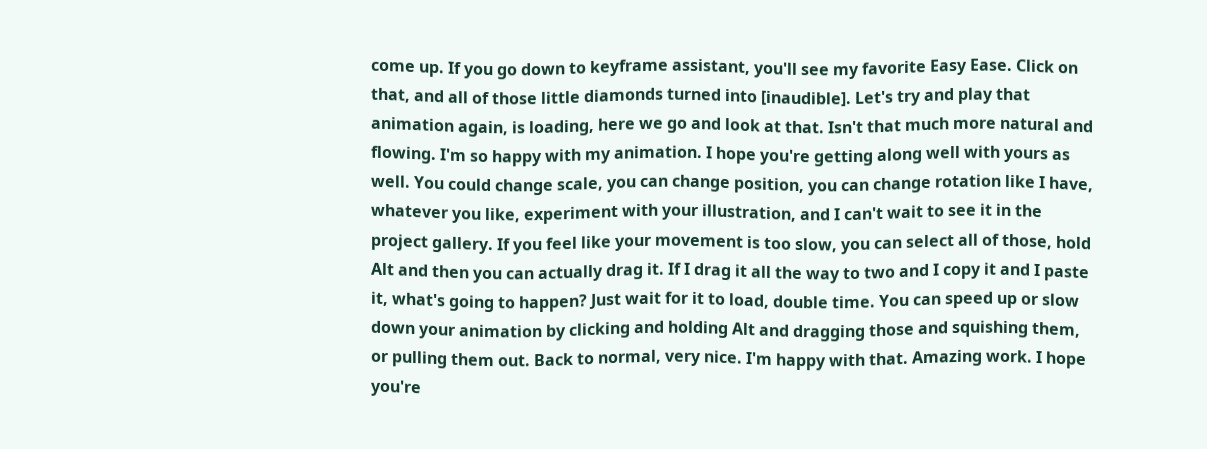come up. If you go down to keyframe assistant, you'll see my favorite Easy Ease. Click on that, and all of those little diamonds turned into [inaudible]. Let's try and play that animation again, is loading, here we go and look at that. Isn't that much more natural and flowing. I'm so happy with my animation. I hope you're getting along well with yours as well. You could change scale, you can change position, you can change rotation like I have, whatever you like, experiment with your illustration, and I can't wait to see it in the project gallery. If you feel like your movement is too slow, you can select all of those, hold Alt and then you can actually drag it. If I drag it all the way to two and I copy it and I paste it, what's going to happen? Just wait for it to load, double time. You can speed up or slow down your animation by clicking and holding Alt and dragging those and squishing them, or pulling them out. Back to normal, very nice. I'm happy with that. Amazing work. I hope you're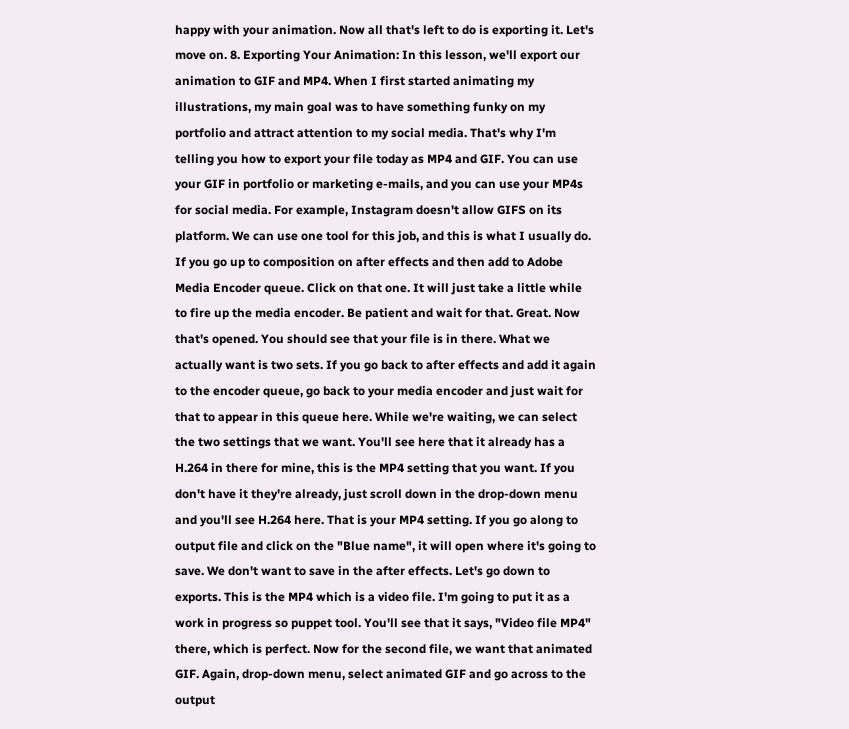happy with your animation. Now all that's left to do is exporting it. Let's move on. 8. Exporting Your Animation: In this lesson, we'll export our animation to GIF and MP4. When I first started animating my illustrations, my main goal was to have something funky on my portfolio and attract attention to my social media. That's why I'm telling you how to export your file today as MP4 and GIF. You can use your GIF in portfolio or marketing e-mails, and you can use your MP4s for social media. For example, Instagram doesn't allow GIFS on its platform. We can use one tool for this job, and this is what I usually do. If you go up to composition on after effects and then add to Adobe Media Encoder queue. Click on that one. It will just take a little while to fire up the media encoder. Be patient and wait for that. Great. Now that's opened. You should see that your file is in there. What we actually want is two sets. If you go back to after effects and add it again to the encoder queue, go back to your media encoder and just wait for that to appear in this queue here. While we're waiting, we can select the two settings that we want. You'll see here that it already has a H.264 in there for mine, this is the MP4 setting that you want. If you don't have it they're already, just scroll down in the drop-down menu and you'll see H.264 here. That is your MP4 setting. If you go along to output file and click on the "Blue name", it will open where it's going to save. We don't want to save in the after effects. Let's go down to exports. This is the MP4 which is a video file. I'm going to put it as a work in progress so puppet tool. You'll see that it says, "Video file MP4" there, which is perfect. Now for the second file, we want that animated GIF. Again, drop-down menu, select animated GIF and go across to the output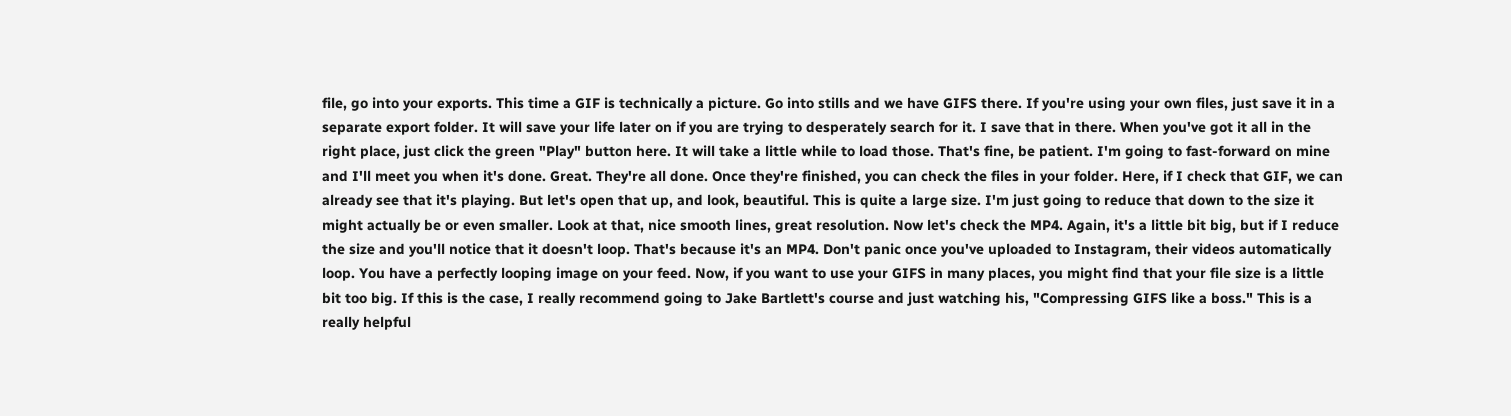file, go into your exports. This time a GIF is technically a picture. Go into stills and we have GIFS there. If you're using your own files, just save it in a separate export folder. It will save your life later on if you are trying to desperately search for it. I save that in there. When you've got it all in the right place, just click the green "Play" button here. It will take a little while to load those. That's fine, be patient. I'm going to fast-forward on mine and I'll meet you when it's done. Great. They're all done. Once they're finished, you can check the files in your folder. Here, if I check that GIF, we can already see that it's playing. But let's open that up, and look, beautiful. This is quite a large size. I'm just going to reduce that down to the size it might actually be or even smaller. Look at that, nice smooth lines, great resolution. Now let's check the MP4. Again, it's a little bit big, but if I reduce the size and you'll notice that it doesn't loop. That's because it's an MP4. Don't panic once you've uploaded to Instagram, their videos automatically loop. You have a perfectly looping image on your feed. Now, if you want to use your GIFS in many places, you might find that your file size is a little bit too big. If this is the case, I really recommend going to Jake Bartlett's course and just watching his, "Compressing GIFS like a boss." This is a really helpful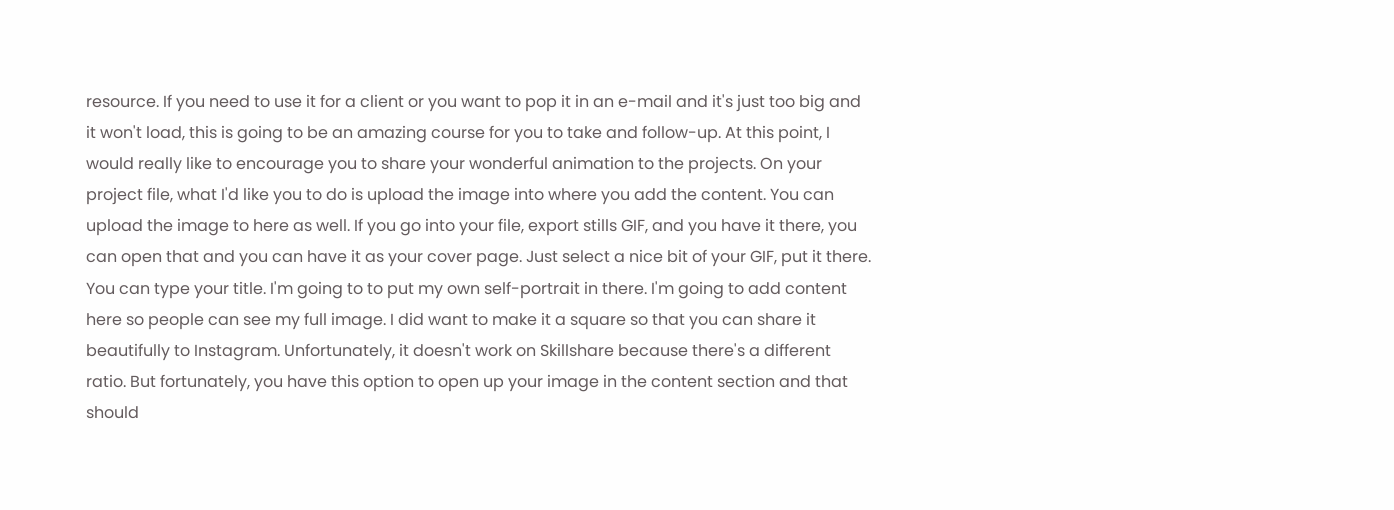resource. If you need to use it for a client or you want to pop it in an e-mail and it's just too big and it won't load, this is going to be an amazing course for you to take and follow-up. At this point, I would really like to encourage you to share your wonderful animation to the projects. On your project file, what I'd like you to do is upload the image into where you add the content. You can upload the image to here as well. If you go into your file, export stills GIF, and you have it there, you can open that and you can have it as your cover page. Just select a nice bit of your GIF, put it there. You can type your title. I'm going to to put my own self-portrait in there. I'm going to add content here so people can see my full image. I did want to make it a square so that you can share it beautifully to Instagram. Unfortunately, it doesn't work on Skillshare because there's a different ratio. But fortunately, you have this option to open up your image in the content section and that should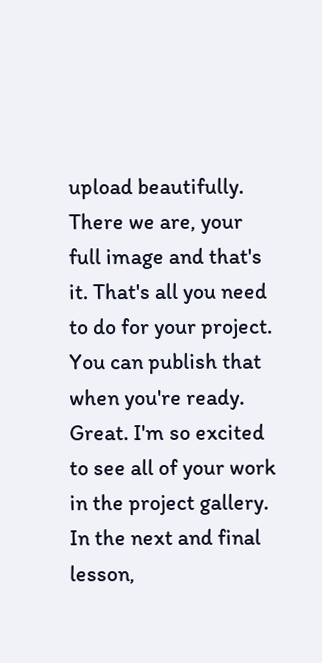upload beautifully. There we are, your full image and that's it. That's all you need to do for your project. You can publish that when you're ready. Great. I'm so excited to see all of your work in the project gallery. In the next and final lesson,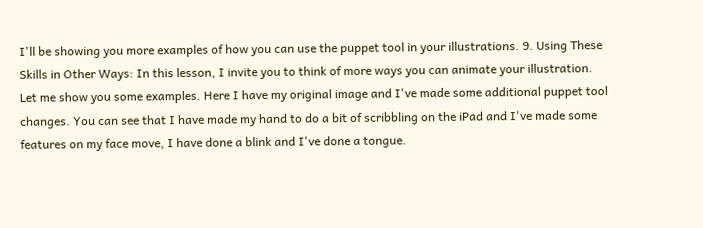I'll be showing you more examples of how you can use the puppet tool in your illustrations. 9. Using These Skills in Other Ways: In this lesson, I invite you to think of more ways you can animate your illustration. Let me show you some examples. Here I have my original image and I've made some additional puppet tool changes. You can see that I have made my hand to do a bit of scribbling on the iPad and I've made some features on my face move, I have done a blink and I've done a tongue.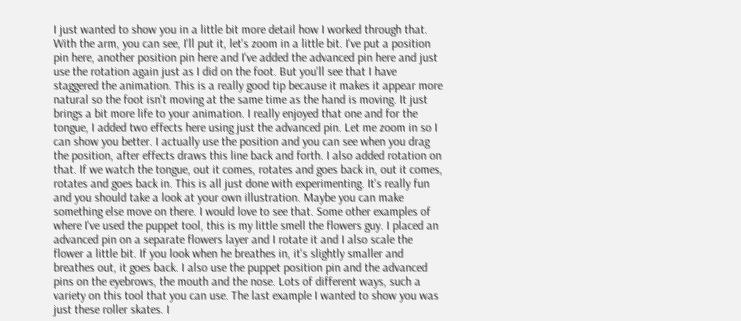I just wanted to show you in a little bit more detail how I worked through that. With the arm, you can see, I'll put it, let's zoom in a little bit. I've put a position pin here, another position pin here and I've added the advanced pin here and just use the rotation again just as I did on the foot. But you'll see that I have staggered the animation. This is a really good tip because it makes it appear more natural so the foot isn't moving at the same time as the hand is moving. It just brings a bit more life to your animation. I really enjoyed that one and for the tongue, I added two effects here using just the advanced pin. Let me zoom in so I can show you better. I actually use the position and you can see when you drag the position, after effects draws this line back and forth. I also added rotation on that. If we watch the tongue, out it comes, rotates and goes back in, out it comes, rotates and goes back in. This is all just done with experimenting. It's really fun and you should take a look at your own illustration. Maybe you can make something else move on there. I would love to see that. Some other examples of where I've used the puppet tool, this is my little smell the flowers guy. I placed an advanced pin on a separate flowers layer and I rotate it and I also scale the flower a little bit. If you look when he breathes in, it's slightly smaller and breathes out, it goes back. I also use the puppet position pin and the advanced pins on the eyebrows, the mouth and the nose. Lots of different ways, such a variety on this tool that you can use. The last example I wanted to show you was just these roller skates. I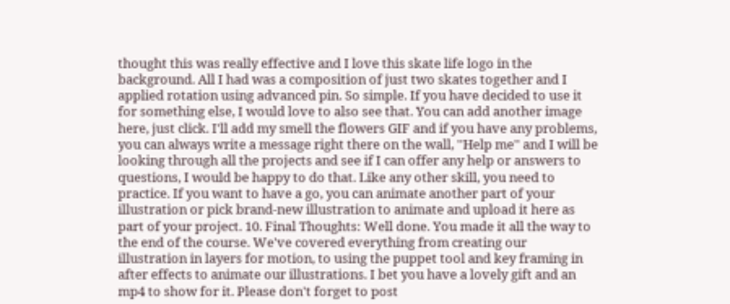thought this was really effective and I love this skate life logo in the background. All I had was a composition of just two skates together and I applied rotation using advanced pin. So simple. If you have decided to use it for something else, I would love to also see that. You can add another image here, just click. I'll add my smell the flowers GIF and if you have any problems, you can always write a message right there on the wall, ''Help me'' and I will be looking through all the projects and see if I can offer any help or answers to questions, I would be happy to do that. Like any other skill, you need to practice. If you want to have a go, you can animate another part of your illustration or pick brand-new illustration to animate and upload it here as part of your project. 10. Final Thoughts: Well done. You made it all the way to the end of the course. We've covered everything from creating our illustration in layers for motion, to using the puppet tool and key framing in after effects to animate our illustrations. I bet you have a lovely gift and an mp4 to show for it. Please don't forget to post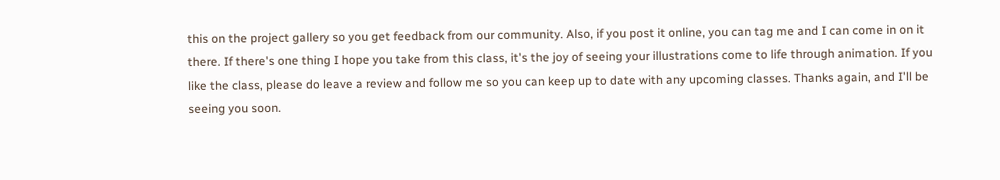this on the project gallery so you get feedback from our community. Also, if you post it online, you can tag me and I can come in on it there. If there's one thing I hope you take from this class, it's the joy of seeing your illustrations come to life through animation. If you like the class, please do leave a review and follow me so you can keep up to date with any upcoming classes. Thanks again, and I'll be seeing you soon.